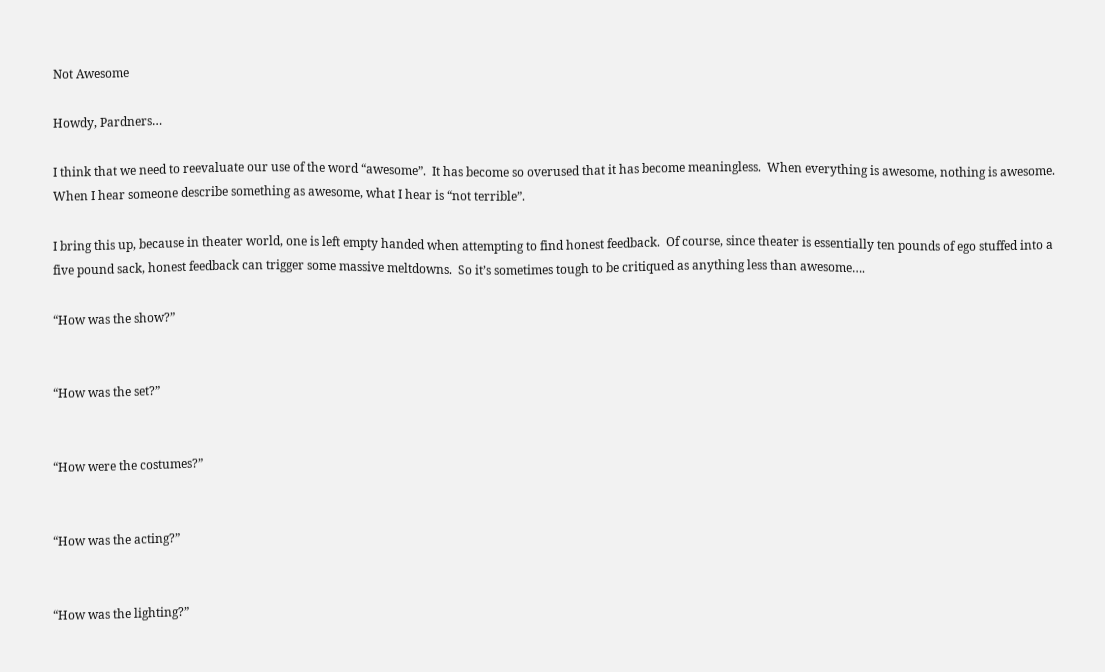Not Awesome

Howdy, Pardners…

I think that we need to reevaluate our use of the word “awesome”.  It has become so overused that it has become meaningless.  When everything is awesome, nothing is awesome.  When I hear someone describe something as awesome, what I hear is “not terrible”.

I bring this up, because in theater world, one is left empty handed when attempting to find honest feedback.  Of course, since theater is essentially ten pounds of ego stuffed into a five pound sack, honest feedback can trigger some massive meltdowns.  So it’s sometimes tough to be critiqued as anything less than awesome….

“How was the show?”


“How was the set?”


“How were the costumes?”


“How was the acting?”


“How was the lighting?”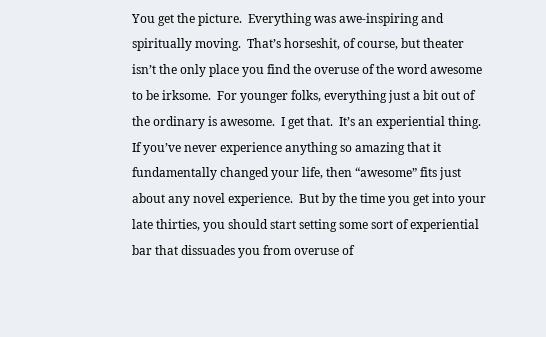You get the picture.  Everything was awe-inspiring and spiritually moving.  That’s horseshit, of course, but theater isn’t the only place you find the overuse of the word awesome to be irksome.  For younger folks, everything just a bit out of the ordinary is awesome.  I get that.  It’s an experiential thing.  If you’ve never experience anything so amazing that it fundamentally changed your life, then “awesome” fits just about any novel experience.  But by the time you get into your late thirties, you should start setting some sort of experiential bar that dissuades you from overuse of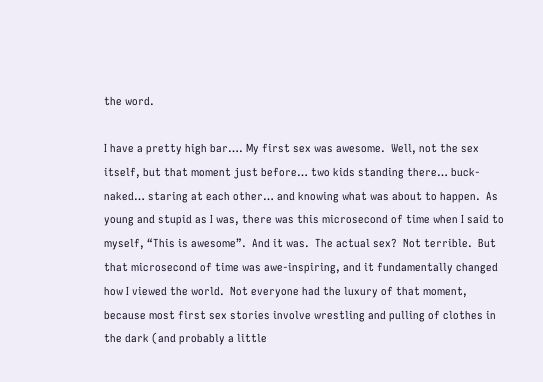the word.

I have a pretty high bar…. My first sex was awesome.  Well, not the sex itself, but that moment just before… two kids standing there… buck-naked… staring at each other… and knowing what was about to happen.  As young and stupid as I was, there was this microsecond of time when I said to myself, “This is awesome”.  And it was.  The actual sex?  Not terrible.  But that microsecond of time was awe-inspiring, and it fundamentally changed how I viewed the world.  Not everyone had the luxury of that moment, because most first sex stories involve wrestling and pulling of clothes in the dark (and probably a little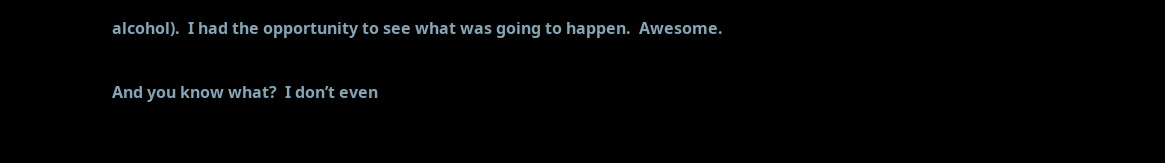alcohol).  I had the opportunity to see what was going to happen.  Awesome.

And you know what?  I don’t even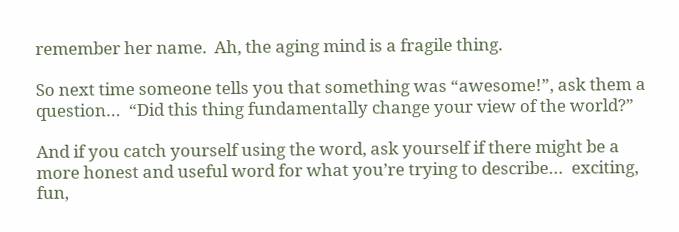remember her name.  Ah, the aging mind is a fragile thing.

So next time someone tells you that something was “awesome!”, ask them a question…  “Did this thing fundamentally change your view of the world?”

And if you catch yourself using the word, ask yourself if there might be a more honest and useful word for what you’re trying to describe…  exciting, fun,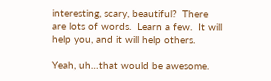interesting, scary, beautiful?  There are lots of words.  Learn a few.  It will help you, and it will help others.

Yeah, uh…that would be awesome.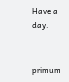Have a day.


primum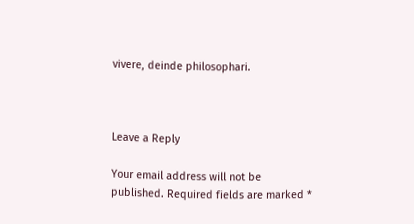vivere, deinde philosophari.



Leave a Reply

Your email address will not be published. Required fields are marked *